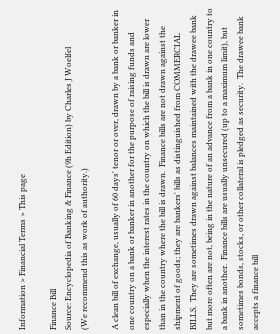Information > Financial Terms > This page

Finance Bill
Source: Encyclopedia of Banking & Finance (9h Edition) by Charles J Woelfel
(We recommend this as work of authority.)

A clean bill of exchange, usually of 60 days' tenor or over, drawn by a bank or banker in one country on a bank or banker in another for the purpose of raising funds and especially when the interest rates in the country on which the bill is drawn are lower than in the country where the bill is drawn.  Finance bills are not drawn against the shipment of goods; they are bankers' bills as distinguished from COMMERCIAL BILLS.  They are sometimes drawn against balances maintained with the drawee bank but more often are not, being in the nature of an advance from a bank in one country to a bank in another.  Finance bills are usually unsecured (up to a maximum limit), but sometimes bonds, stocks, or other collateral is pledged as security.  The drawee bank accepts a finance bill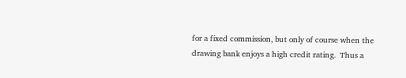for a fixed commission, but only of course when the drawing bank enjoys a high credit rating.  Thus a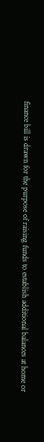finance bill is drawn for the purpose of raising funds to establish additional balances at home or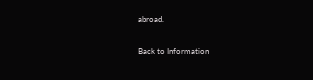abroad.

Back to Information